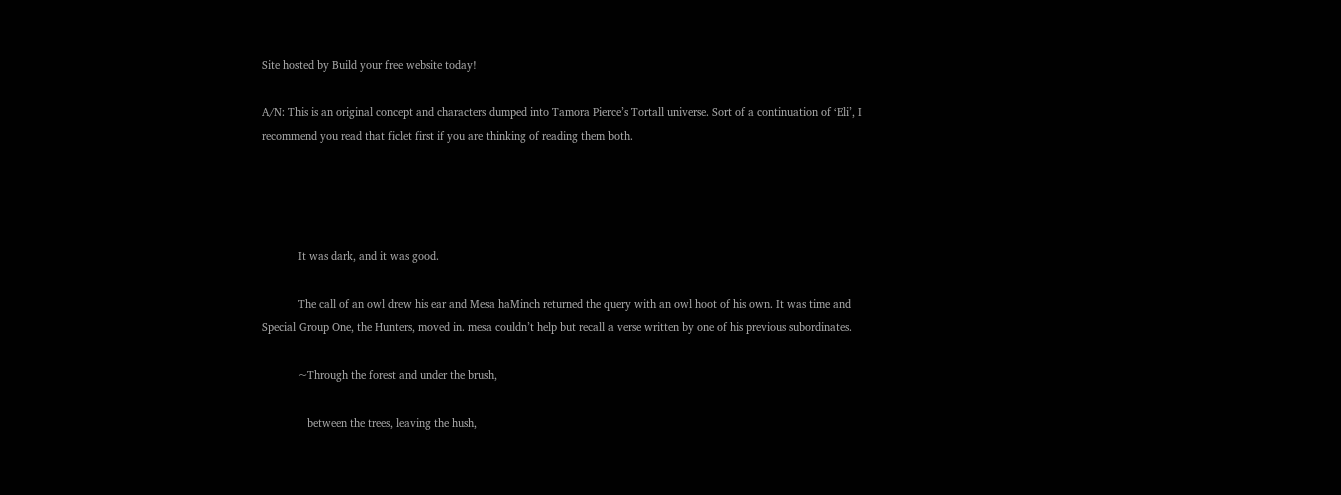Site hosted by Build your free website today!

A/N: This is an original concept and characters dumped into Tamora Pierce’s Tortall universe. Sort of a continuation of ‘Eli’, I recommend you read that ficlet first if you are thinking of reading them both.




            It was dark, and it was good.

            The call of an owl drew his ear and Mesa haMinch returned the query with an owl hoot of his own. It was time and Special Group One, the Hunters, moved in. mesa couldn’t help but recall a verse written by one of his previous subordinates.

            ~Through the forest and under the brush,

               between the trees, leaving the hush,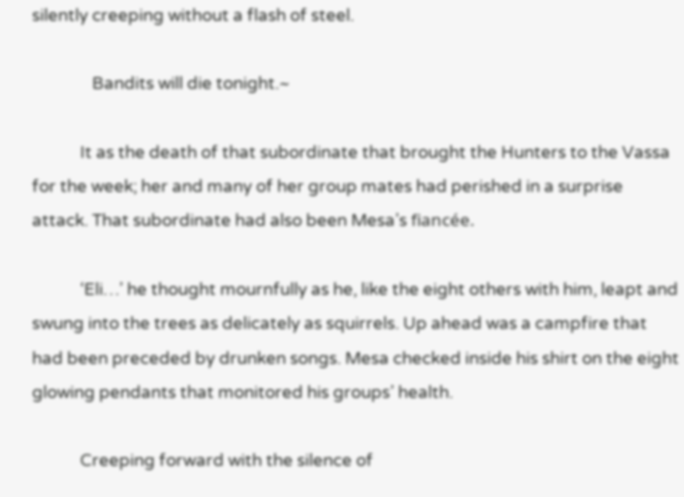silently creeping without a flash of steel.

               Bandits will die tonight.~

            It as the death of that subordinate that brought the Hunters to the Vassa for the week; her and many of her group mates had perished in a surprise attack. That subordinate had also been Mesa’s fiancée.

            ‘Eli…’ he thought mournfully as he, like the eight others with him, leapt and swung into the trees as delicately as squirrels. Up ahead was a campfire that had been preceded by drunken songs. Mesa checked inside his shirt on the eight glowing pendants that monitored his groups’ health.

            Creeping forward with the silence of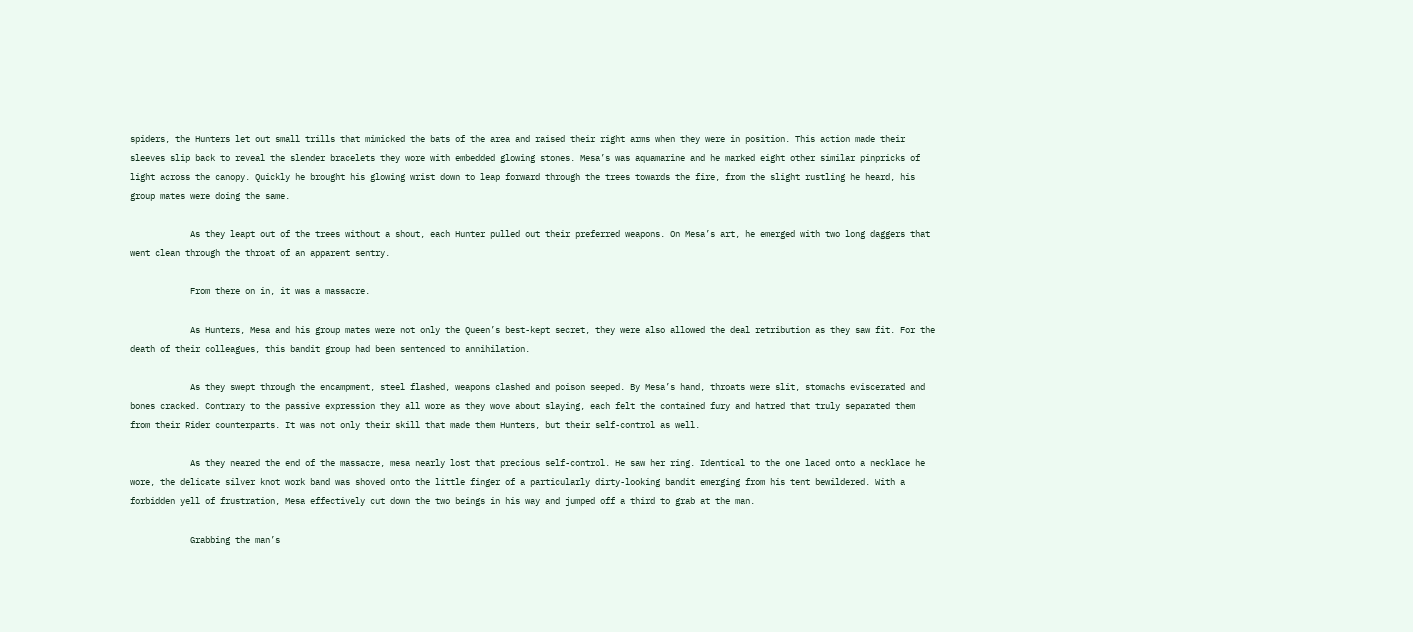spiders, the Hunters let out small trills that mimicked the bats of the area and raised their right arms when they were in position. This action made their sleeves slip back to reveal the slender bracelets they wore with embedded glowing stones. Mesa’s was aquamarine and he marked eight other similar pinpricks of light across the canopy. Quickly he brought his glowing wrist down to leap forward through the trees towards the fire, from the slight rustling he heard, his group mates were doing the same.

            As they leapt out of the trees without a shout, each Hunter pulled out their preferred weapons. On Mesa’s art, he emerged with two long daggers that went clean through the throat of an apparent sentry.

            From there on in, it was a massacre.

            As Hunters, Mesa and his group mates were not only the Queen’s best-kept secret, they were also allowed the deal retribution as they saw fit. For the death of their colleagues, this bandit group had been sentenced to annihilation.

            As they swept through the encampment, steel flashed, weapons clashed and poison seeped. By Mesa’s hand, throats were slit, stomachs eviscerated and bones cracked. Contrary to the passive expression they all wore as they wove about slaying, each felt the contained fury and hatred that truly separated them from their Rider counterparts. It was not only their skill that made them Hunters, but their self-control as well.

            As they neared the end of the massacre, mesa nearly lost that precious self-control. He saw her ring. Identical to the one laced onto a necklace he wore, the delicate silver knot work band was shoved onto the little finger of a particularly dirty-looking bandit emerging from his tent bewildered. With a forbidden yell of frustration, Mesa effectively cut down the two beings in his way and jumped off a third to grab at the man.

            Grabbing the man’s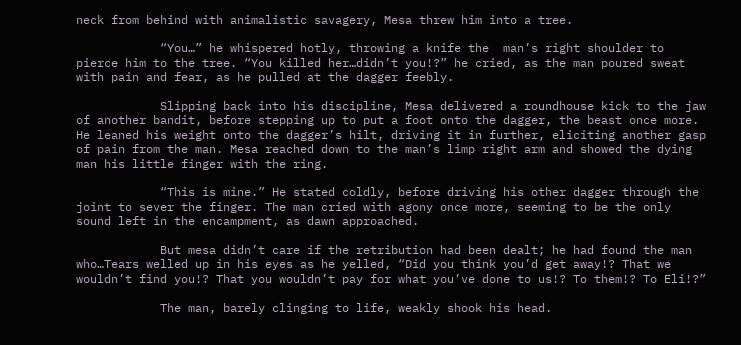neck from behind with animalistic savagery, Mesa threw him into a tree.

            “You…” he whispered hotly, throwing a knife the  man’s right shoulder to pierce him to the tree. “You killed her…didn’t you!?” he cried, as the man poured sweat with pain and fear, as he pulled at the dagger feebly.

            Slipping back into his discipline, Mesa delivered a roundhouse kick to the jaw of another bandit, before stepping up to put a foot onto the dagger, the beast once more. He leaned his weight onto the dagger’s hilt, driving it in further, eliciting another gasp of pain from the man. Mesa reached down to the man’s limp right arm and showed the dying man his little finger with the ring.

            “This is mine.” He stated coldly, before driving his other dagger through the joint to sever the finger. The man cried with agony once more, seeming to be the only sound left in the encampment, as dawn approached.

            But mesa didn’t care if the retribution had been dealt; he had found the man who…Tears welled up in his eyes as he yelled, “Did you think you’d get away!? That we wouldn’t find you!? That you wouldn’t pay for what you’ve done to us!? To them!? To Eli!?”

            The man, barely clinging to life, weakly shook his head.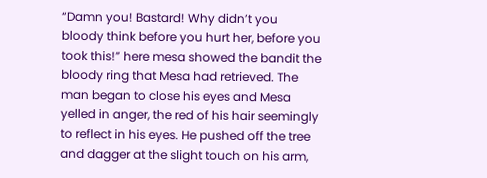“Damn you! Bastard! Why didn’t you bloody think before you hurt her, before you took this!” here mesa showed the bandit the bloody ring that Mesa had retrieved. The man began to close his eyes and Mesa yelled in anger, the red of his hair seemingly to reflect in his eyes. He pushed off the tree and dagger at the slight touch on his arm,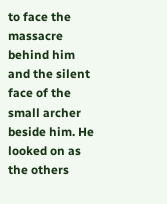to face the massacre behind him and the silent face of the small archer beside him. He looked on as the others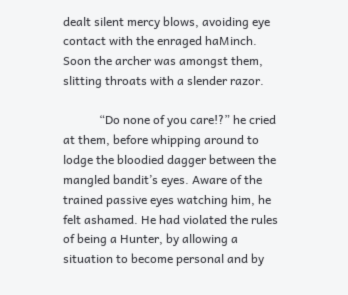dealt silent mercy blows, avoiding eye contact with the enraged haMinch. Soon the archer was amongst them, slitting throats with a slender razor.

            “Do none of you care!?” he cried at them, before whipping around to lodge the bloodied dagger between the mangled bandit’s eyes. Aware of the trained passive eyes watching him, he felt ashamed. He had violated the rules of being a Hunter, by allowing a situation to become personal and by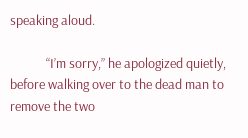speaking aloud.

            “I’m sorry,” he apologized quietly, before walking over to the dead man to remove the two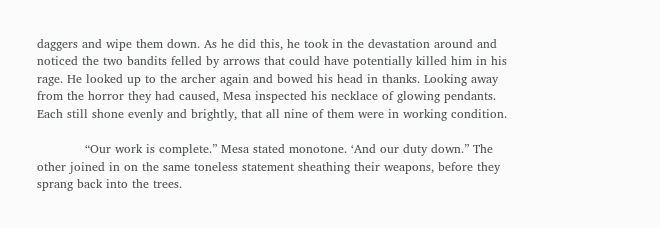daggers and wipe them down. As he did this, he took in the devastation around and noticed the two bandits felled by arrows that could have potentially killed him in his rage. He looked up to the archer again and bowed his head in thanks. Looking away from the horror they had caused, Mesa inspected his necklace of glowing pendants. Each still shone evenly and brightly, that all nine of them were in working condition.

            “Our work is complete.” Mesa stated monotone. ‘And our duty down.” The other joined in on the same toneless statement sheathing their weapons, before they sprang back into the trees.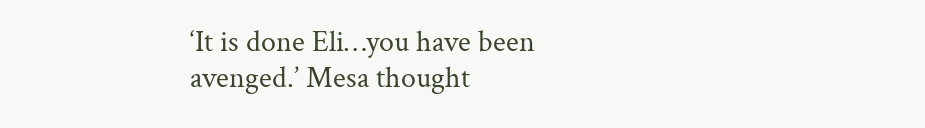‘It is done Eli…you have been avenged.’ Mesa thought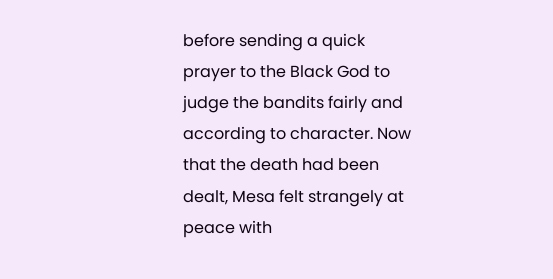before sending a quick prayer to the Black God to judge the bandits fairly and according to character. Now that the death had been dealt, Mesa felt strangely at peace with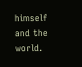himself and the world.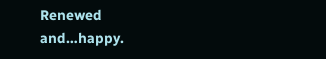Renewed and…happy.